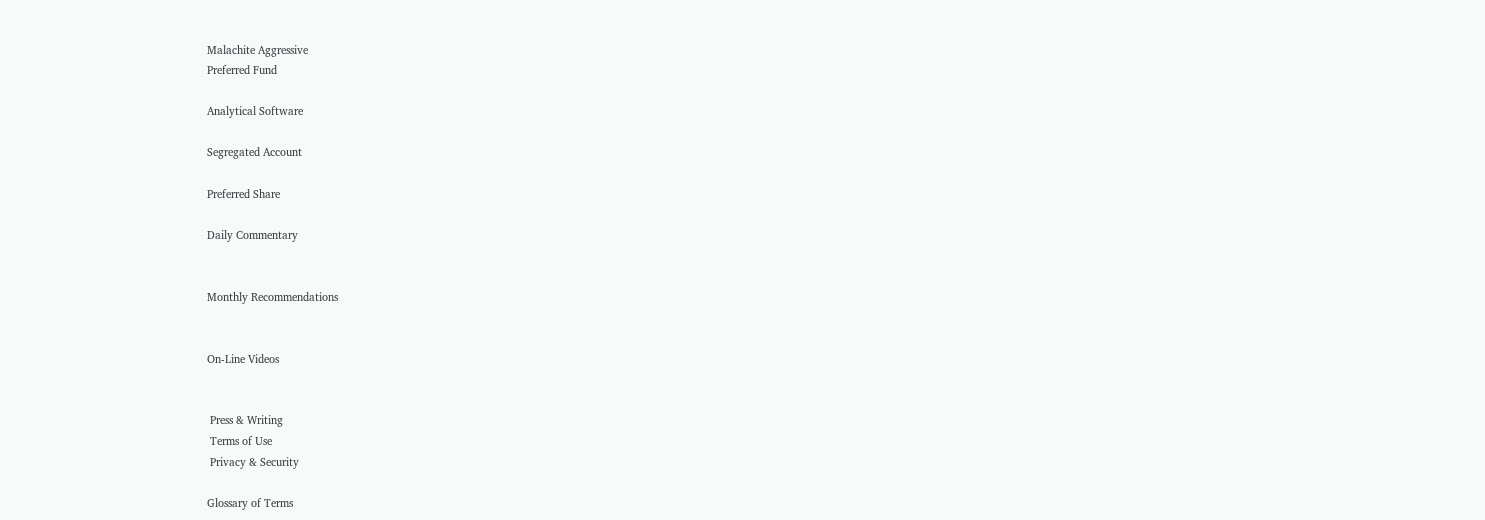Malachite Aggressive
Preferred Fund

Analytical Software

Segregated Account

Preferred Share

Daily Commentary


Monthly Recommendations


On-Line Videos


 Press & Writing
 Terms of Use
 Privacy & Security

Glossary of Terms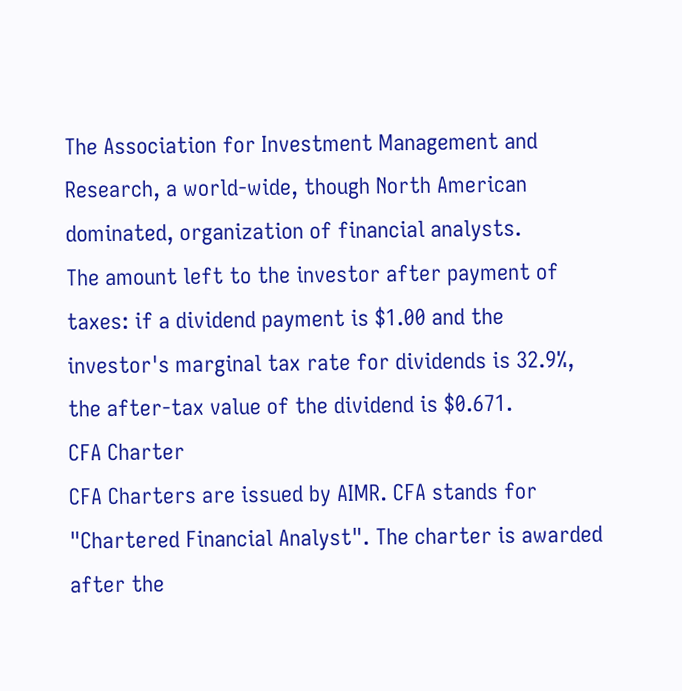The Association for Investment Management and Research, a world-wide, though North American dominated, organization of financial analysts.
The amount left to the investor after payment of taxes: if a dividend payment is $1.00 and the investor's marginal tax rate for dividends is 32.9%, the after-tax value of the dividend is $0.671.
CFA Charter
CFA Charters are issued by AIMR. CFA stands for "Chartered Financial Analyst". The charter is awarded after the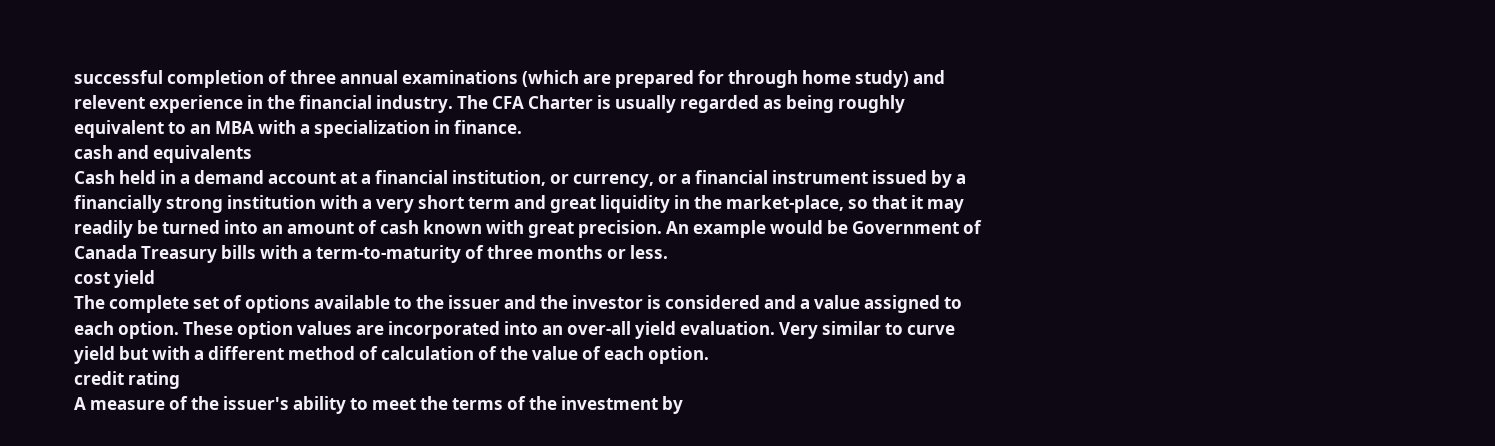successful completion of three annual examinations (which are prepared for through home study) and relevent experience in the financial industry. The CFA Charter is usually regarded as being roughly equivalent to an MBA with a specialization in finance.
cash and equivalents
Cash held in a demand account at a financial institution, or currency, or a financial instrument issued by a financially strong institution with a very short term and great liquidity in the market-place, so that it may readily be turned into an amount of cash known with great precision. An example would be Government of Canada Treasury bills with a term-to-maturity of three months or less.
cost yield
The complete set of options available to the issuer and the investor is considered and a value assigned to each option. These option values are incorporated into an over-all yield evaluation. Very similar to curve yield but with a different method of calculation of the value of each option.
credit rating
A measure of the issuer's ability to meet the terms of the investment by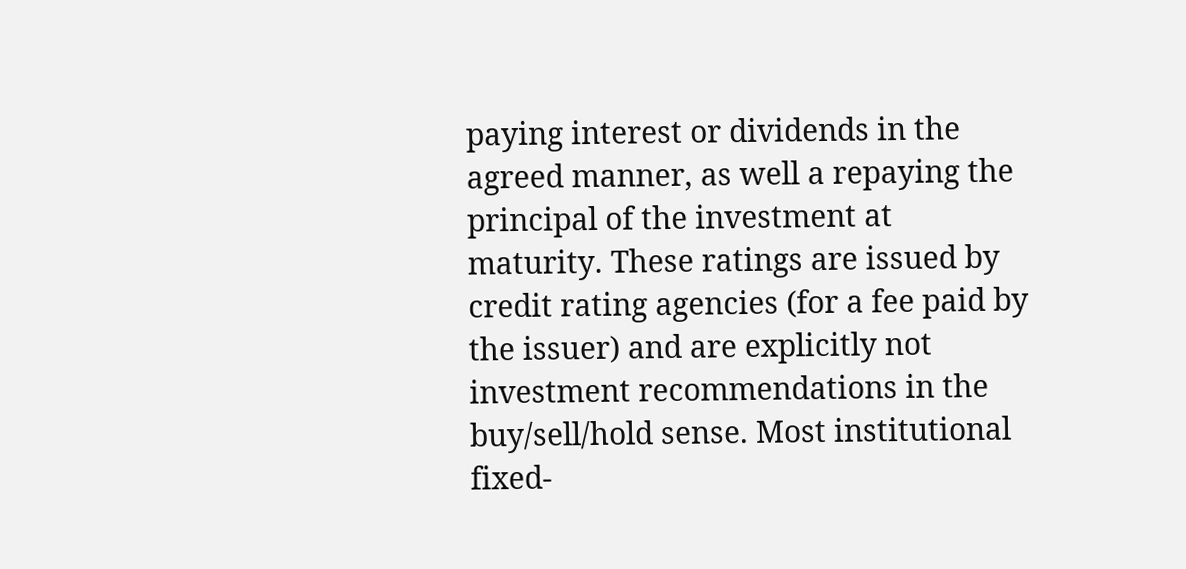paying interest or dividends in the agreed manner, as well a repaying the principal of the investment at maturity. These ratings are issued by credit rating agencies (for a fee paid by the issuer) and are explicitly not investment recommendations in the buy/sell/hold sense. Most institutional fixed-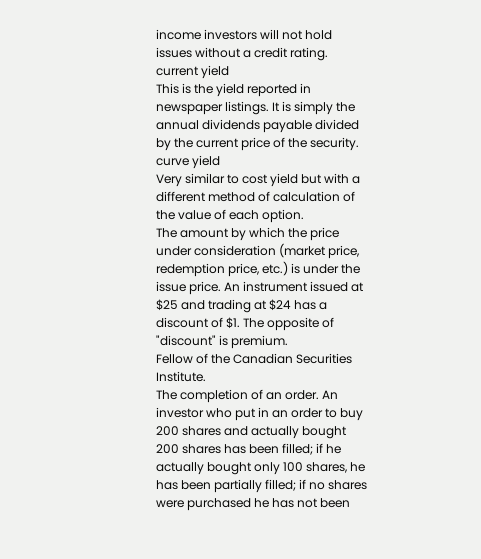income investors will not hold issues without a credit rating.
current yield
This is the yield reported in newspaper listings. It is simply the annual dividends payable divided by the current price of the security.
curve yield
Very similar to cost yield but with a different method of calculation of the value of each option.
The amount by which the price under consideration (market price, redemption price, etc.) is under the issue price. An instrument issued at $25 and trading at $24 has a discount of $1. The opposite of "discount" is premium.
Fellow of the Canadian Securities Institute.
The completion of an order. An investor who put in an order to buy 200 shares and actually bought 200 shares has been filled; if he actually bought only 100 shares, he has been partially filled; if no shares were purchased he has not been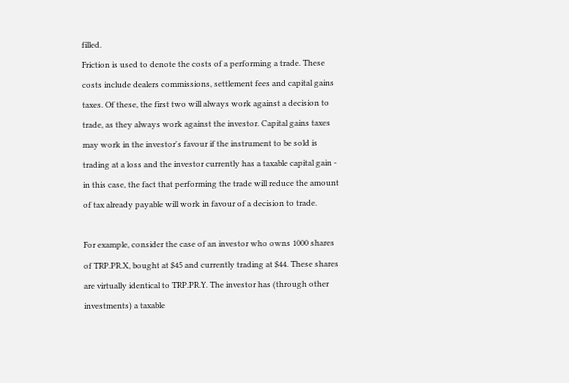filled.
Friction is used to denote the costs of a performing a trade. These costs include dealers commissions, settlement fees and capital gains taxes. Of these, the first two will always work against a decision to trade, as they always work against the investor. Capital gains taxes may work in the investor's favour if the instrument to be sold is trading at a loss and the investor currently has a taxable capital gain - in this case, the fact that performing the trade will reduce the amount of tax already payable will work in favour of a decision to trade.

For example, consider the case of an investor who owns 1000 shares of TRP.PR.X, bought at $45 and currently trading at $44. These shares are virtually identical to TRP.PR.Y. The investor has (through other investments) a taxable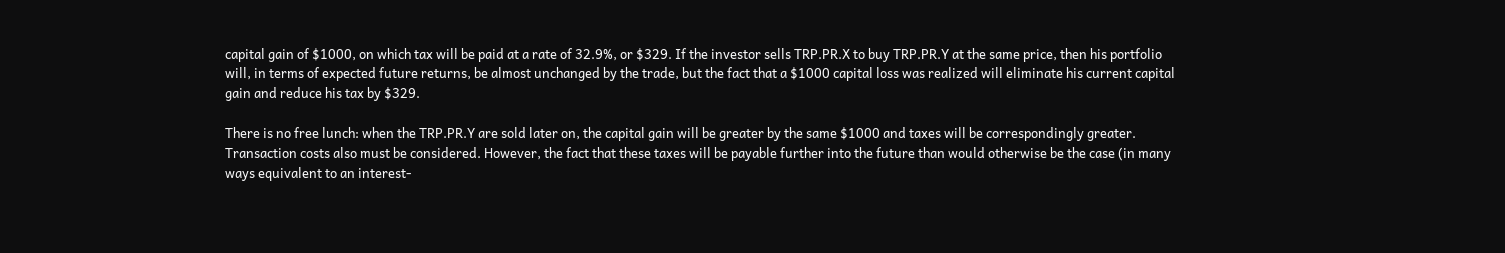capital gain of $1000, on which tax will be paid at a rate of 32.9%, or $329. If the investor sells TRP.PR.X to buy TRP.PR.Y at the same price, then his portfolio will, in terms of expected future returns, be almost unchanged by the trade, but the fact that a $1000 capital loss was realized will eliminate his current capital gain and reduce his tax by $329.

There is no free lunch: when the TRP.PR.Y are sold later on, the capital gain will be greater by the same $1000 and taxes will be correspondingly greater. Transaction costs also must be considered. However, the fact that these taxes will be payable further into the future than would otherwise be the case (in many ways equivalent to an interest-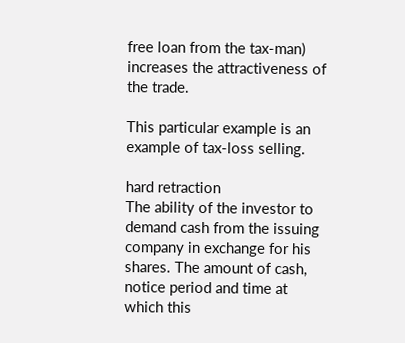free loan from the tax-man) increases the attractiveness of the trade.

This particular example is an example of tax-loss selling.

hard retraction
The ability of the investor to demand cash from the issuing company in exchange for his shares. The amount of cash, notice period and time at which this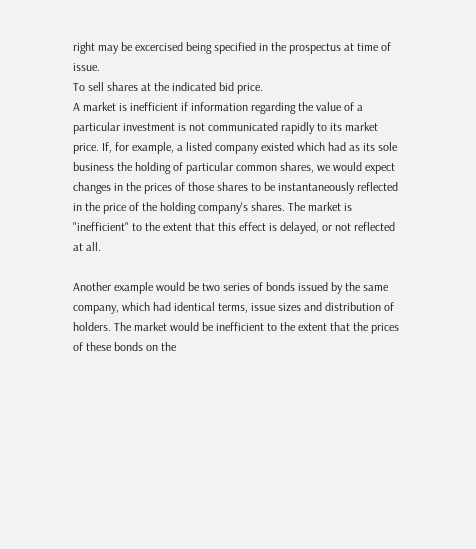right may be excercised being specified in the prospectus at time of issue.
To sell shares at the indicated bid price.
A market is inefficient if information regarding the value of a particular investment is not communicated rapidly to its market price. If, for example, a listed company existed which had as its sole business the holding of particular common shares, we would expect changes in the prices of those shares to be instantaneously reflected in the price of the holding company's shares. The market is "inefficient" to the extent that this effect is delayed, or not reflected at all.

Another example would be two series of bonds issued by the same company, which had identical terms, issue sizes and distribution of holders. The market would be inefficient to the extent that the prices of these bonds on the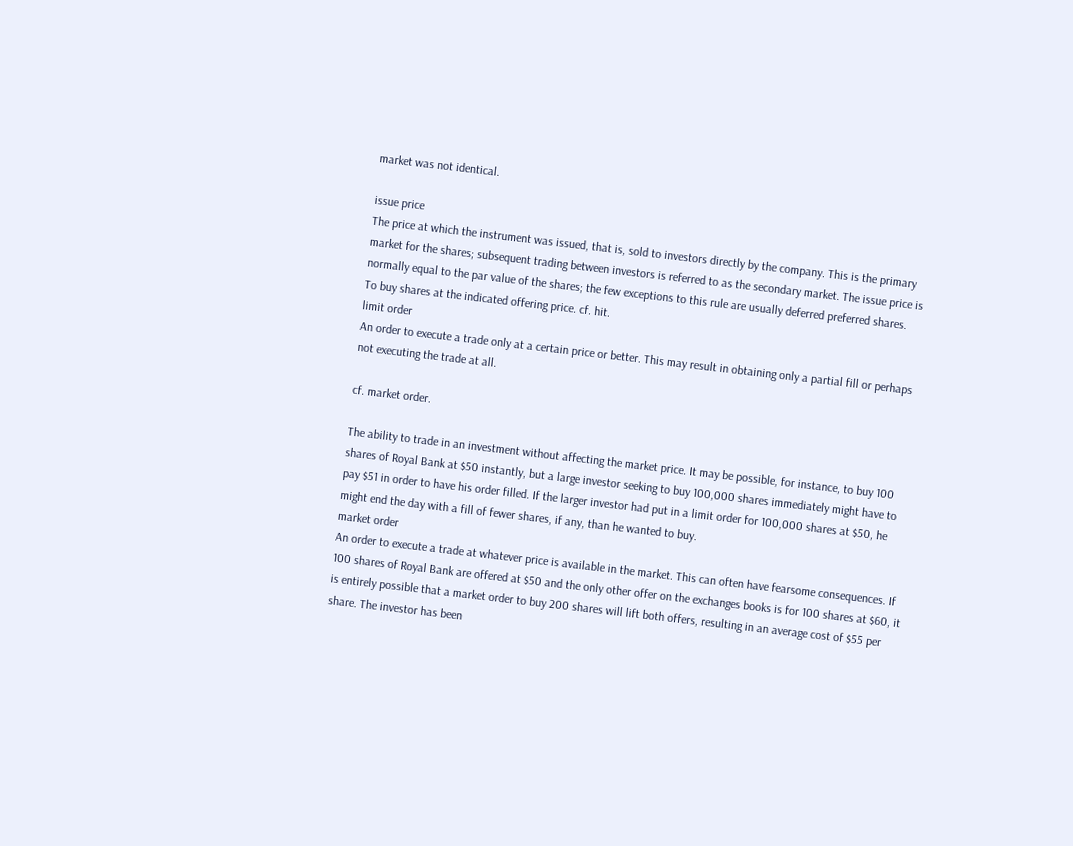market was not identical.

issue price
The price at which the instrument was issued, that is, sold to investors directly by the company. This is the primary market for the shares; subsequent trading between investors is referred to as the secondary market. The issue price is normally equal to the par value of the shares; the few exceptions to this rule are usually deferred preferred shares.
To buy shares at the indicated offering price. cf. hit.
limit order
An order to execute a trade only at a certain price or better. This may result in obtaining only a partial fill or perhaps not executing the trade at all.

cf. market order.

The ability to trade in an investment without affecting the market price. It may be possible, for instance, to buy 100 shares of Royal Bank at $50 instantly, but a large investor seeking to buy 100,000 shares immediately might have to pay $51 in order to have his order filled. If the larger investor had put in a limit order for 100,000 shares at $50, he might end the day with a fill of fewer shares, if any, than he wanted to buy.
market order
An order to execute a trade at whatever price is available in the market. This can often have fearsome consequences. If 100 shares of Royal Bank are offered at $50 and the only other offer on the exchanges books is for 100 shares at $60, it is entirely possible that a market order to buy 200 shares will lift both offers, resulting in an average cost of $55 per share. The investor has been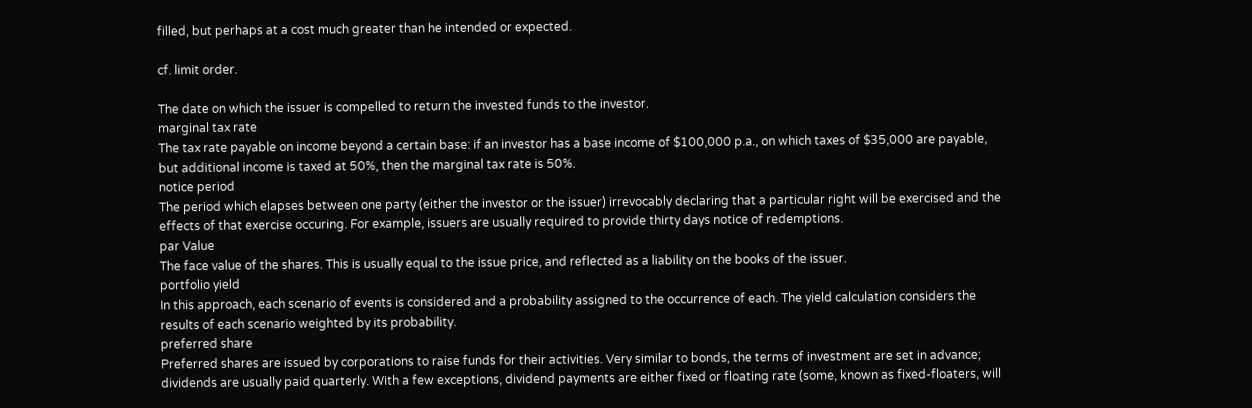filled, but perhaps at a cost much greater than he intended or expected.

cf. limit order.

The date on which the issuer is compelled to return the invested funds to the investor.
marginal tax rate
The tax rate payable on income beyond a certain base: if an investor has a base income of $100,000 p.a., on which taxes of $35,000 are payable, but additional income is taxed at 50%, then the marginal tax rate is 50%.
notice period
The period which elapses between one party (either the investor or the issuer) irrevocably declaring that a particular right will be exercised and the effects of that exercise occuring. For example, issuers are usually required to provide thirty days notice of redemptions.
par Value
The face value of the shares. This is usually equal to the issue price, and reflected as a liability on the books of the issuer.
portfolio yield
In this approach, each scenario of events is considered and a probability assigned to the occurrence of each. The yield calculation considers the results of each scenario weighted by its probability.
preferred share
Preferred shares are issued by corporations to raise funds for their activities. Very similar to bonds, the terms of investment are set in advance; dividends are usually paid quarterly. With a few exceptions, dividend payments are either fixed or floating rate (some, known as fixed-floaters, will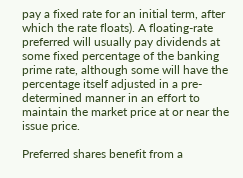pay a fixed rate for an initial term, after which the rate floats). A floating-rate preferred will usually pay dividends at some fixed percentage of the banking prime rate, although some will have the percentage itself adjusted in a pre-determined manner in an effort to maintain the market price at or near the issue price.

Preferred shares benefit from a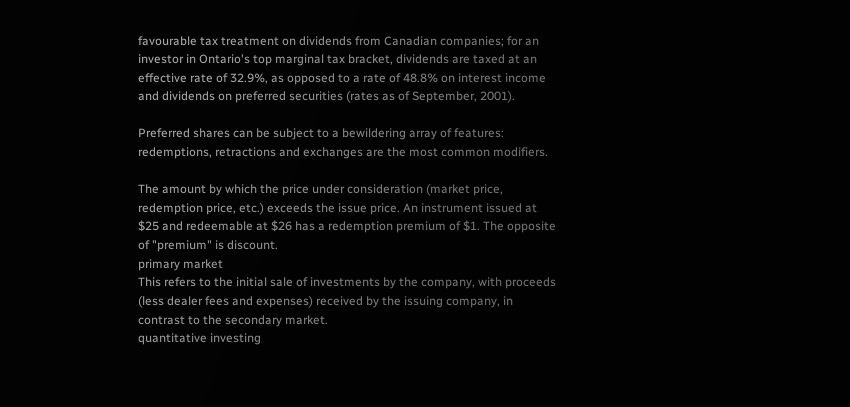favourable tax treatment on dividends from Canadian companies; for an investor in Ontario's top marginal tax bracket, dividends are taxed at an effective rate of 32.9%, as opposed to a rate of 48.8% on interest income and dividends on preferred securities (rates as of September, 2001).

Preferred shares can be subject to a bewildering array of features: redemptions, retractions and exchanges are the most common modifiers.

The amount by which the price under consideration (market price, redemption price, etc.) exceeds the issue price. An instrument issued at $25 and redeemable at $26 has a redemption premium of $1. The opposite of "premium" is discount.
primary market
This refers to the initial sale of investments by the company, with proceeds (less dealer fees and expenses) received by the issuing company, in contrast to the secondary market.
quantitative investing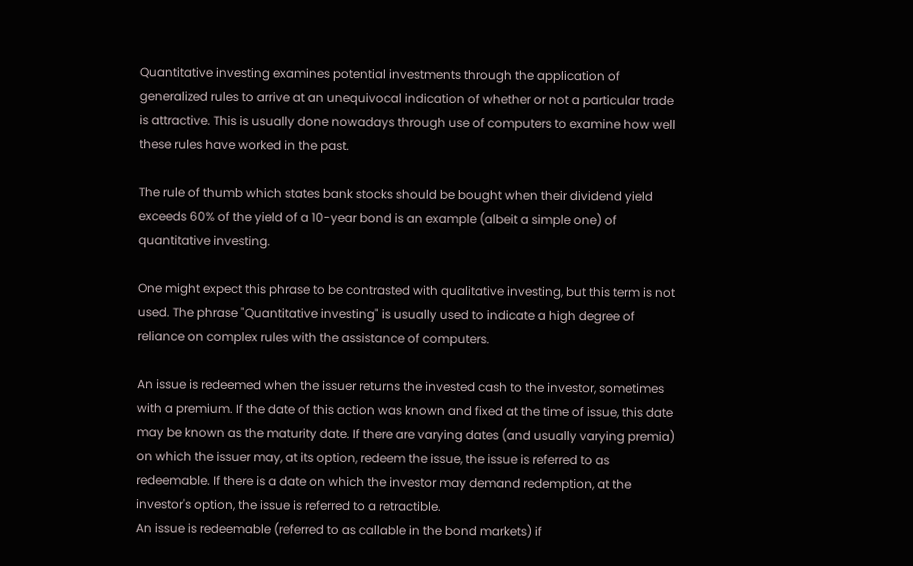Quantitative investing examines potential investments through the application of generalized rules to arrive at an unequivocal indication of whether or not a particular trade is attractive. This is usually done nowadays through use of computers to examine how well these rules have worked in the past.

The rule of thumb which states bank stocks should be bought when their dividend yield exceeds 60% of the yield of a 10-year bond is an example (albeit a simple one) of quantitative investing.

One might expect this phrase to be contrasted with qualitative investing, but this term is not used. The phrase "Quantitative investing" is usually used to indicate a high degree of reliance on complex rules with the assistance of computers.

An issue is redeemed when the issuer returns the invested cash to the investor, sometimes with a premium. If the date of this action was known and fixed at the time of issue, this date may be known as the maturity date. If there are varying dates (and usually varying premia) on which the issuer may, at its option, redeem the issue, the issue is referred to as redeemable. If there is a date on which the investor may demand redemption, at the investor's option, the issue is referred to a retractible.
An issue is redeemable (referred to as callable in the bond markets) if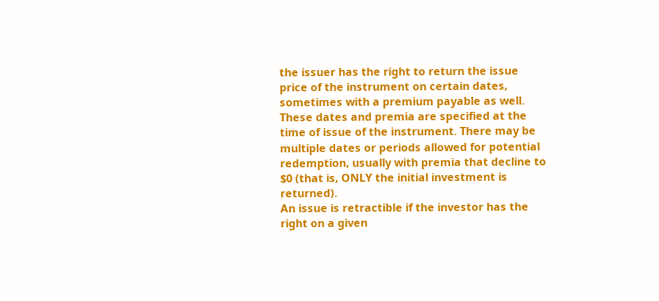the issuer has the right to return the issue price of the instrument on certain dates, sometimes with a premium payable as well. These dates and premia are specified at the time of issue of the instrument. There may be multiple dates or periods allowed for potential redemption, usually with premia that decline to $0 (that is, ONLY the initial investment is returned).
An issue is retractible if the investor has the right on a given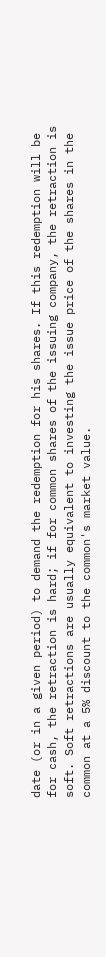date (or in a given period) to demand the redemption for his shares. If this redemption will be for cash, the retraction is hard; if for common shares of the issuing company, the retraction is soft. Soft retractions are usually equivalent to investing the issue price of the shares in the common at a 5% discount to the common's market value.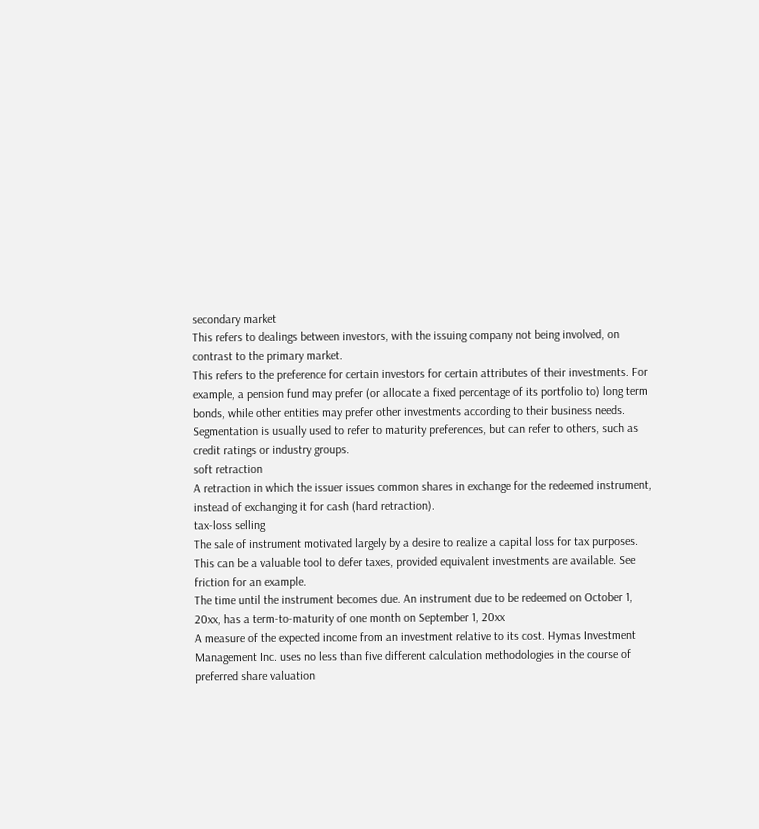secondary market
This refers to dealings between investors, with the issuing company not being involved, on contrast to the primary market.
This refers to the preference for certain investors for certain attributes of their investments. For example, a pension fund may prefer (or allocate a fixed percentage of its portfolio to) long term bonds, while other entities may prefer other investments according to their business needs. Segmentation is usually used to refer to maturity preferences, but can refer to others, such as credit ratings or industry groups.
soft retraction
A retraction in which the issuer issues common shares in exchange for the redeemed instrument, instead of exchanging it for cash (hard retraction).
tax-loss selling
The sale of instrument motivated largely by a desire to realize a capital loss for tax purposes. This can be a valuable tool to defer taxes, provided equivalent investments are available. See friction for an example.
The time until the instrument becomes due. An instrument due to be redeemed on October 1, 20xx, has a term-to-maturity of one month on September 1, 20xx
A measure of the expected income from an investment relative to its cost. Hymas Investment Management Inc. uses no less than five different calculation methodologies in the course of preferred share valuation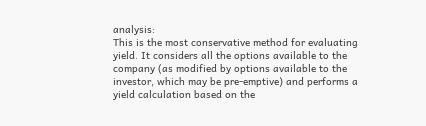analysis:
This is the most conservative method for evaluating yield. It considers all the options available to the company (as modified by options available to the investor, which may be pre-emptive) and performs a yield calculation based on the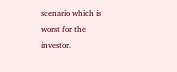scenario which is worst for the investor.